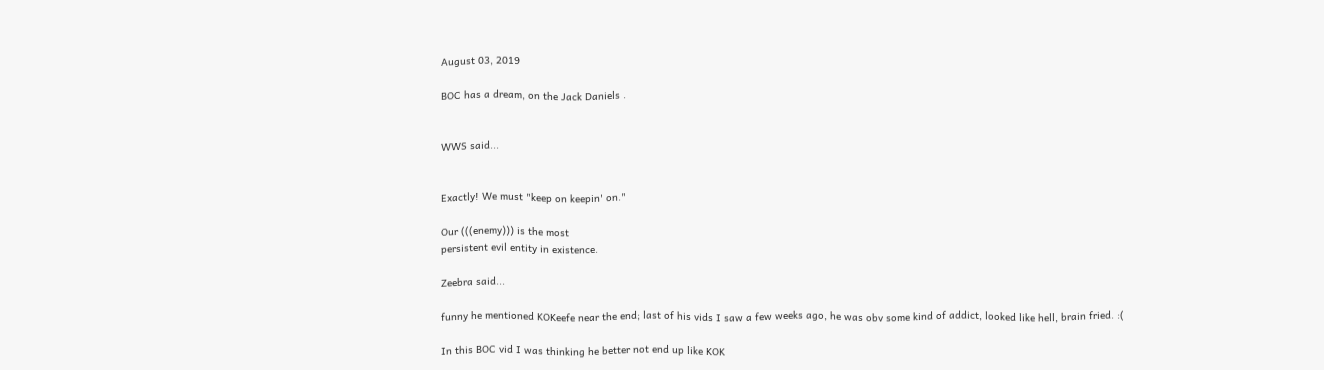August 03, 2019

BOC has a dream, on the Jack Daniels .


WWS said...


Exactly! We must "keep on keepin' on."

Our (((enemy))) is the most
persistent evil entity in existence.

Zeebra said...

funny he mentioned KOKeefe near the end; last of his vids I saw a few weeks ago, he was obv some kind of addict, looked like hell, brain fried. :(

In this BOC vid I was thinking he better not end up like KOK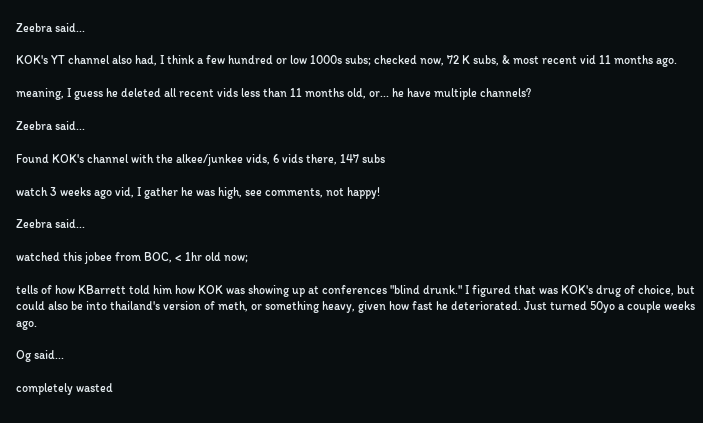Zeebra said...

KOK's YT channel also had, I think a few hundred or low 1000s subs; checked now, 72 K subs, & most recent vid 11 months ago.

meaning, I guess he deleted all recent vids less than 11 months old, or... he have multiple channels?

Zeebra said...

Found KOK's channel with the alkee/junkee vids, 6 vids there, 147 subs

watch 3 weeks ago vid, I gather he was high, see comments, not happy!

Zeebra said...

watched this jobee from BOC, < 1hr old now;

tells of how KBarrett told him how KOK was showing up at conferences "blind drunk." I figured that was KOK's drug of choice, but could also be into thailand's version of meth, or something heavy, given how fast he deteriorated. Just turned 50yo a couple weeks ago.

Og said...

completely wasted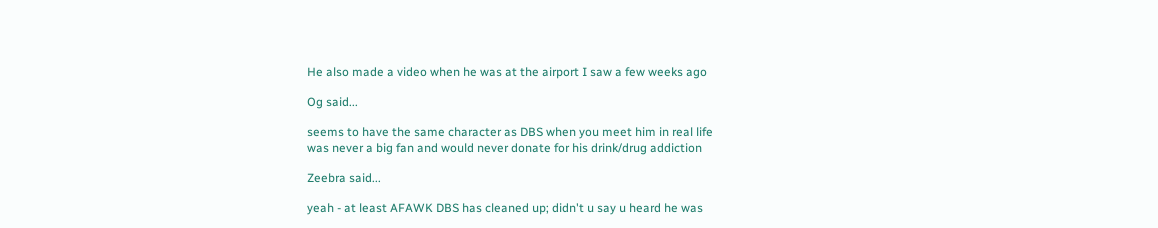He also made a video when he was at the airport I saw a few weeks ago

Og said...

seems to have the same character as DBS when you meet him in real life
was never a big fan and would never donate for his drink/drug addiction

Zeebra said...

yeah - at least AFAWK DBS has cleaned up; didn't u say u heard he was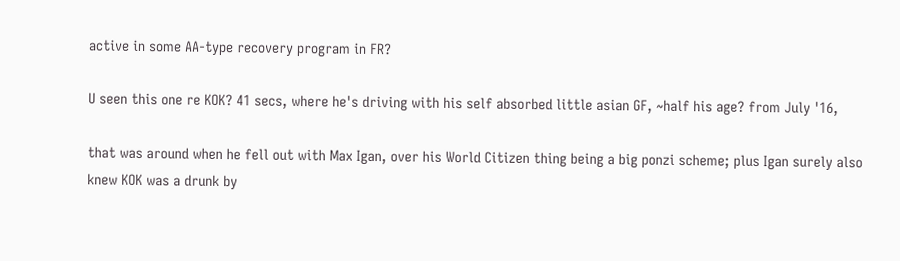active in some AA-type recovery program in FR?

U seen this one re KOK? 41 secs, where he's driving with his self absorbed little asian GF, ~half his age? from July '16,

that was around when he fell out with Max Igan, over his World Citizen thing being a big ponzi scheme; plus Igan surely also knew KOK was a drunk by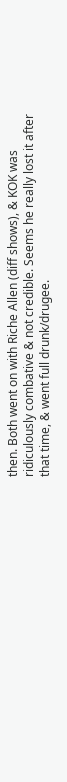then. Both went on with Riche Allen (diff shows), & KOK was ridiculously combative & not credible. Seems he really lost it after that time, & went full drunk/drugee.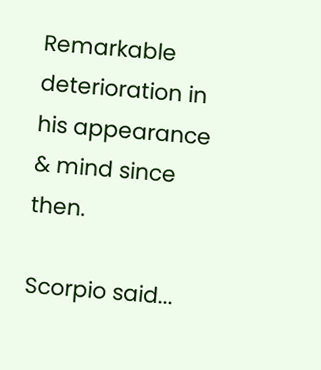Remarkable deterioration in his appearance & mind since then.

Scorpio said...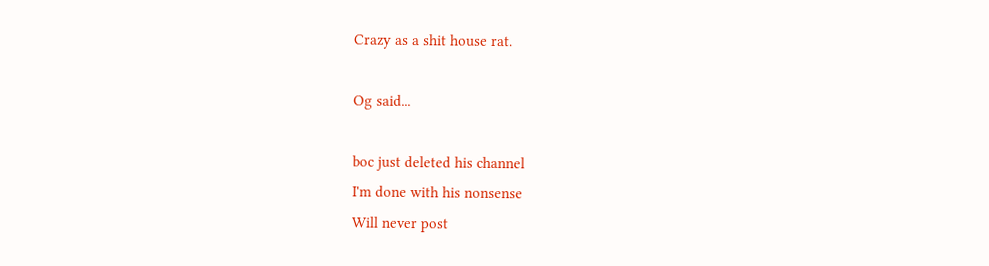Crazy as a shit house rat.

Og said...

boc just deleted his channel
I'm done with his nonsense
Will never post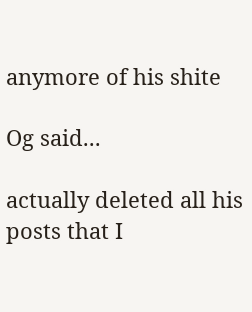anymore of his shite

Og said...

actually deleted all his posts that I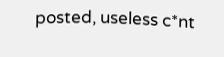posted, useless c*nt